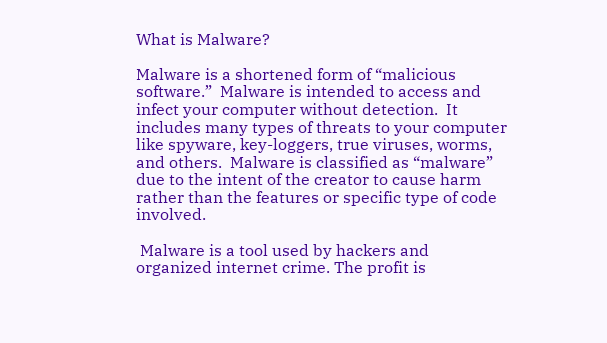What is Malware?

Malware is a shortened form of “malicious software.”  Malware is intended to access and infect your computer without detection.  It includes many types of threats to your computer like spyware, key-loggers, true viruses, worms, and others.  Malware is classified as “malware” due to the intent of the creator to cause harm rather than the features or specific type of code involved.

 Malware is a tool used by hackers and organized internet crime. The profit is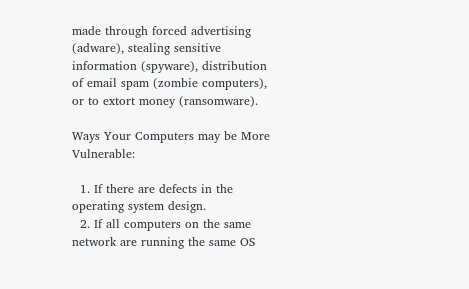made through forced advertising (adware), stealing sensitive information (spyware), distribution of email spam (zombie computers), or to extort money (ransomware).

Ways Your Computers may be More Vulnerable:

  1. If there are defects in the operating system design.
  2. If all computers on the same network are running the same OS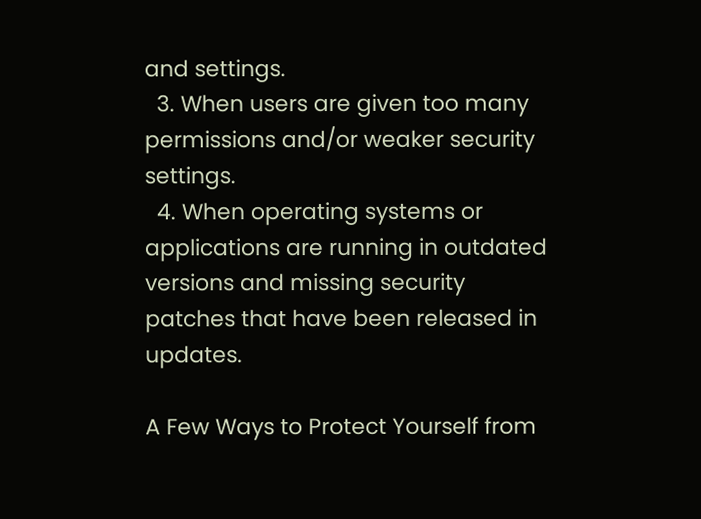and settings.
  3. When users are given too many permissions and/or weaker security settings.
  4. When operating systems or applications are running in outdated versions and missing security patches that have been released in updates.

A Few Ways to Protect Yourself from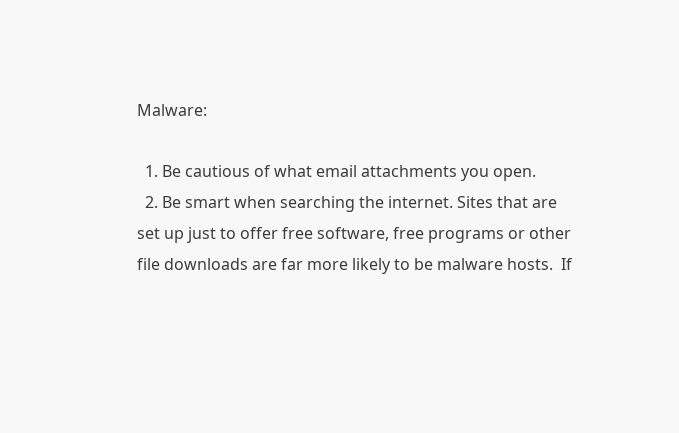Malware:

  1. Be cautious of what email attachments you open.
  2. Be smart when searching the internet. Sites that are set up just to offer free software, free programs or other file downloads are far more likely to be malware hosts.  If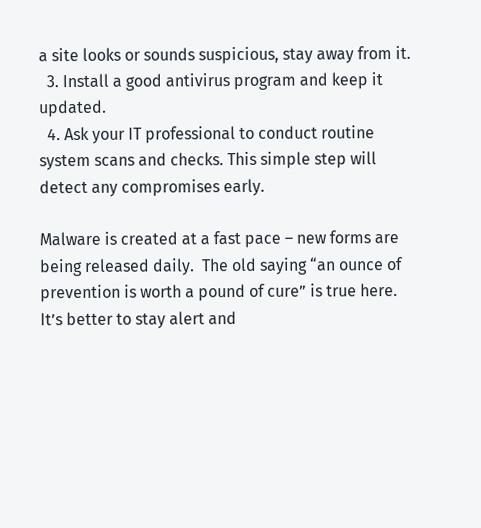a site looks or sounds suspicious, stay away from it.
  3. Install a good antivirus program and keep it updated.
  4. Ask your IT professional to conduct routine system scans and checks. This simple step will detect any compromises early.

Malware is created at a fast pace – new forms are being released daily.  The old saying “an ounce of prevention is worth a pound of cure” is true here.  It’s better to stay alert and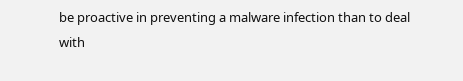be proactive in preventing a malware infection than to deal with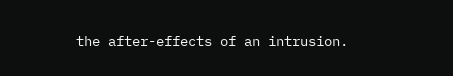the after-effects of an intrusion.